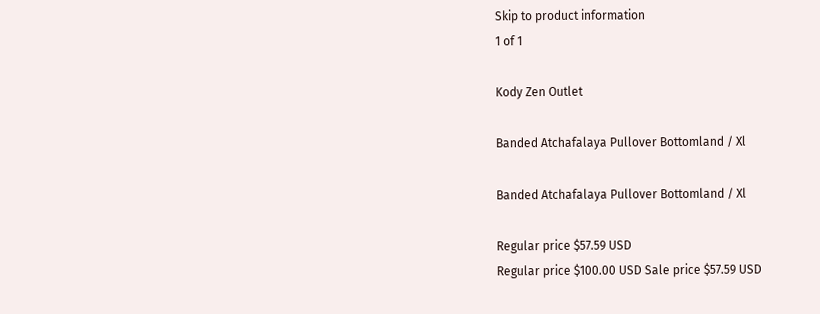Skip to product information
1 of 1

Kody Zen Outlet

Banded Atchafalaya Pullover Bottomland / Xl

Banded Atchafalaya Pullover Bottomland / Xl

Regular price $57.59 USD
Regular price $100.00 USD Sale price $57.59 USD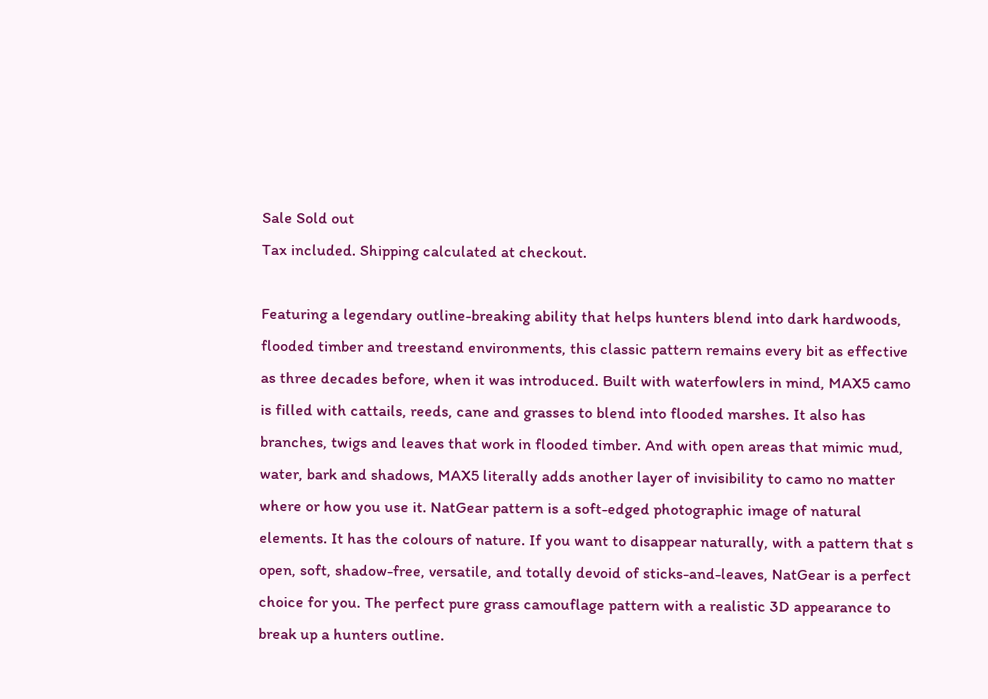Sale Sold out
Tax included. Shipping calculated at checkout.

Featuring a legendary outline-breaking ability that helps hunters blend into dark hardwoods, flooded timber and treestand environments, this classic pattern remains every bit as effective as three decades before, when it was introduced. Built with waterfowlers in mind, MAX5 camo is filled with cattails, reeds, cane and grasses to blend into flooded marshes. It also has branches, twigs and leaves that work in flooded timber. And with open areas that mimic mud, water, bark and shadows, MAX5 literally adds another layer of invisibility to camo no matter where or how you use it. NatGear pattern is a soft-edged photographic image of natural elements. It has the colours of nature. If you want to disappear naturally, with a pattern that s open, soft, shadow-free, versatile, and totally devoid of sticks-and-leaves, NatGear is a perfect choice for you. The perfect pure grass camouflage pattern with a realistic 3D appearance to break up a hunters outline.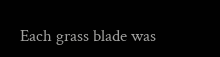Each grass blade was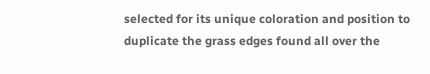selected for its unique coloration and position to duplicate the grass edges found all over the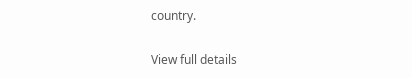country.

View full details